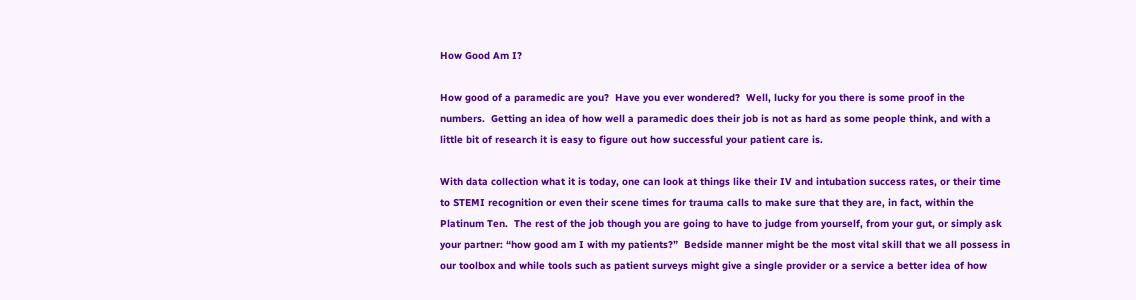How Good Am I?

How good of a paramedic are you?  Have you ever wondered?  Well, lucky for you there is some proof in the numbers.  Getting an idea of how well a paramedic does their job is not as hard as some people think, and with a little bit of research it is easy to figure out how successful your patient care is.

With data collection what it is today, one can look at things like their IV and intubation success rates, or their time to STEMI recognition or even their scene times for trauma calls to make sure that they are, in fact, within the Platinum Ten.  The rest of the job though you are going to have to judge from yourself, from your gut, or simply ask your partner: “how good am I with my patients?”  Bedside manner might be the most vital skill that we all possess in our toolbox and while tools such as patient surveys might give a single provider or a service a better idea of how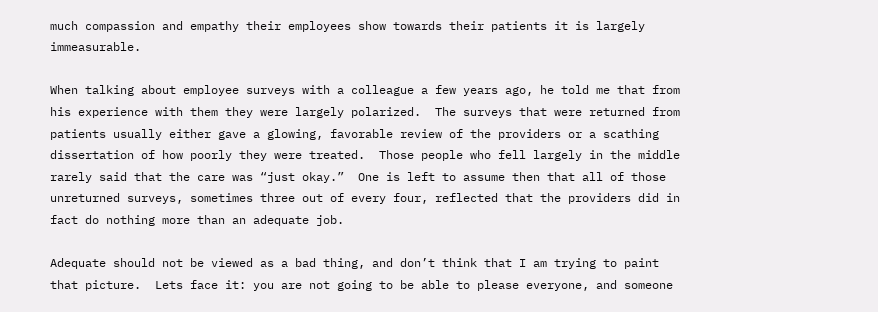much compassion and empathy their employees show towards their patients it is largely immeasurable.

When talking about employee surveys with a colleague a few years ago, he told me that from his experience with them they were largely polarized.  The surveys that were returned from patients usually either gave a glowing, favorable review of the providers or a scathing dissertation of how poorly they were treated.  Those people who fell largely in the middle rarely said that the care was “just okay.”  One is left to assume then that all of those unreturned surveys, sometimes three out of every four, reflected that the providers did in fact do nothing more than an adequate job.

Adequate should not be viewed as a bad thing, and don’t think that I am trying to paint that picture.  Lets face it: you are not going to be able to please everyone, and someone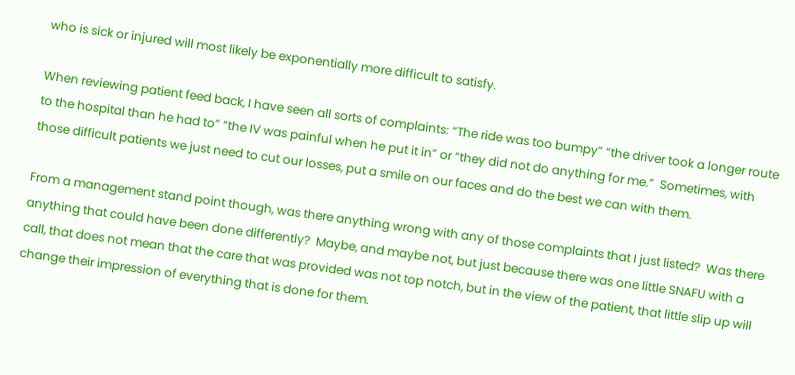who is sick or injured will most likely be exponentially more difficult to satisfy.

When reviewing patient feed back, I have seen all sorts of complaints: “The ride was too bumpy” “the driver took a longer route to the hospital than he had to” “the IV was painful when he put it in” or “they did not do anything for me.”  Sometimes, with those difficult patients we just need to cut our losses, put a smile on our faces and do the best we can with them.

From a management stand point though, was there anything wrong with any of those complaints that I just listed?  Was there anything that could have been done differently?  Maybe, and maybe not, but just because there was one little SNAFU with a call, that does not mean that the care that was provided was not top notch, but in the view of the patient, that little slip up will change their impression of everything that is done for them.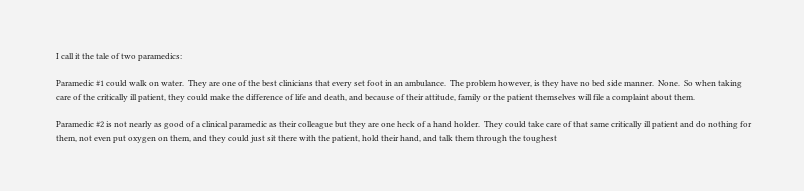I call it the tale of two paramedics:

Paramedic #1 could walk on water.  They are one of the best clinicians that every set foot in an ambulance.  The problem however, is they have no bed side manner.  None.  So when taking care of the critically ill patient, they could make the difference of life and death, and because of their attitude, family or the patient themselves will file a complaint about them.

Paramedic #2 is not nearly as good of a clinical paramedic as their colleague but they are one heck of a hand holder.  They could take care of that same critically ill patient and do nothing for them, not even put oxygen on them, and they could just sit there with the patient, hold their hand, and talk them through the toughest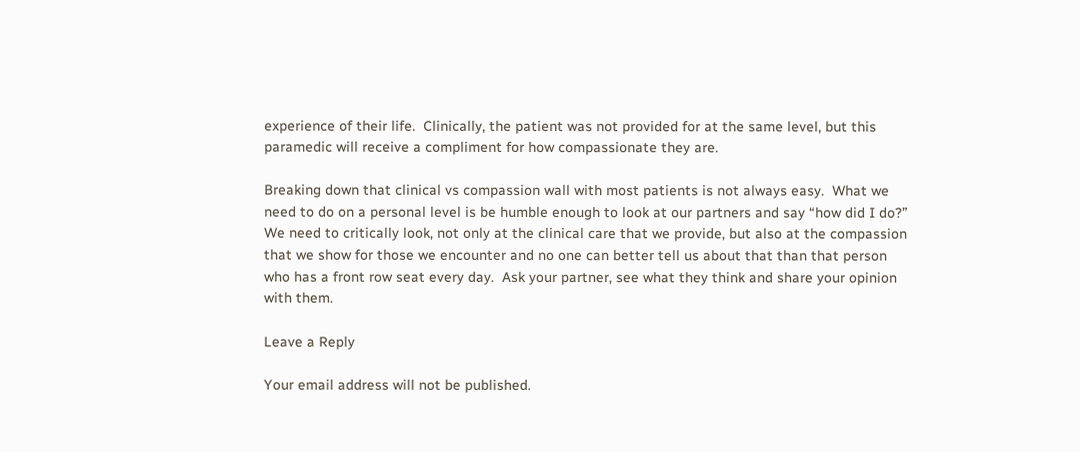experience of their life.  Clinically, the patient was not provided for at the same level, but this paramedic will receive a compliment for how compassionate they are.

Breaking down that clinical vs compassion wall with most patients is not always easy.  What we need to do on a personal level is be humble enough to look at our partners and say “how did I do?”  We need to critically look, not only at the clinical care that we provide, but also at the compassion that we show for those we encounter and no one can better tell us about that than that person who has a front row seat every day.  Ask your partner, see what they think and share your opinion with them.

Leave a Reply

Your email address will not be published.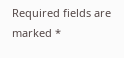Required fields are marked *